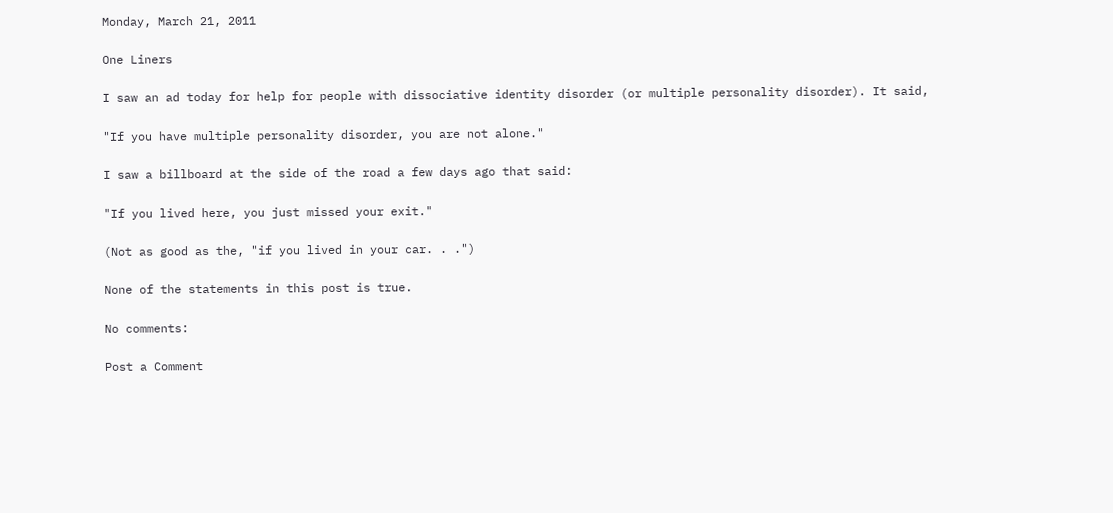Monday, March 21, 2011

One Liners

I saw an ad today for help for people with dissociative identity disorder (or multiple personality disorder). It said,

"If you have multiple personality disorder, you are not alone."

I saw a billboard at the side of the road a few days ago that said:

"If you lived here, you just missed your exit."

(Not as good as the, "if you lived in your car. . .")

None of the statements in this post is true.

No comments:

Post a Comment